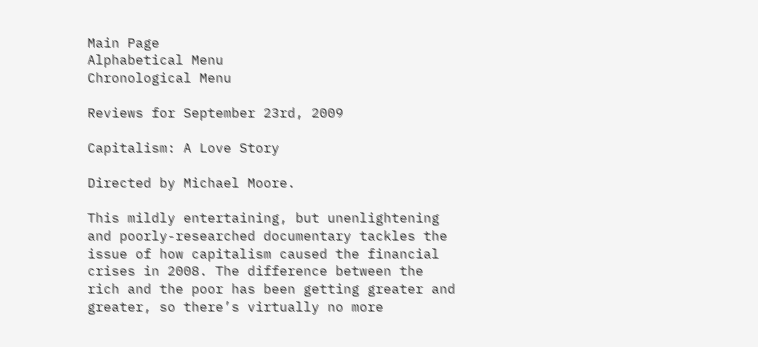Main Page
Alphabetical Menu
Chronological Menu

Reviews for September 23rd, 2009

Capitalism: A Love Story

Directed by Michael Moore.

This mildly entertaining, but unenlightening and poorly-researched documentary tackles the issue of how capitalism caused the financial crises in 2008. The difference between the rich and the poor has been getting greater and greater, so there’s virtually no more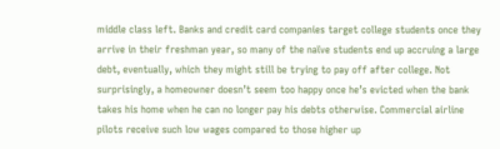middle class left. Banks and credit card companies target college students once they arrive in their freshman year, so many of the naïve students end up accruing a large debt, eventually, which they might still be trying to pay off after college. Not surprisingly, a homeowner doesn’t seem too happy once he’s evicted when the bank takes his home when he can no longer pay his debts otherwise. Commercial airline pilots receive such low wages compared to those higher up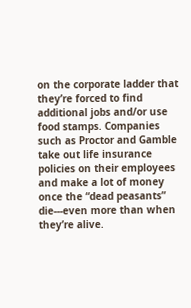on the corporate ladder that they’re forced to find additional jobs and/or use food stamps. Companies such as Proctor and Gamble take out life insurance policies on their employees and make a lot of money once the “dead peasants” die---even more than when they’re alive.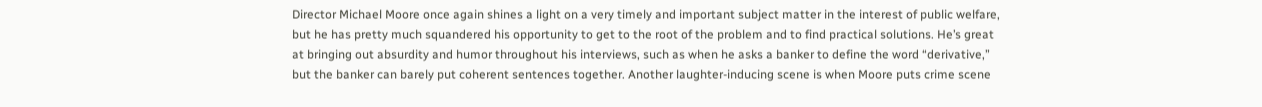Director Michael Moore once again shines a light on a very timely and important subject matter in the interest of public welfare, but he has pretty much squandered his opportunity to get to the root of the problem and to find practical solutions. He’s great at bringing out absurdity and humor throughout his interviews, such as when he asks a banker to define the word “derivative,” but the banker can barely put coherent sentences together. Another laughter-inducing scene is when Moore puts crime scene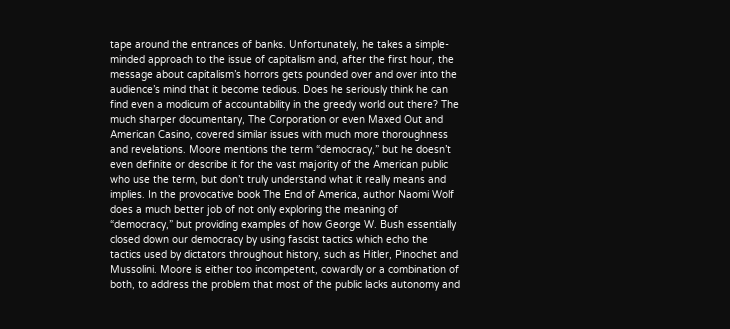tape around the entrances of banks. Unfortunately, he takes a simple-minded approach to the issue of capitalism and, after the first hour, the message about capitalism’s horrors gets pounded over and over into the audience’s mind that it become tedious. Does he seriously think he can find even a modicum of accountability in the greedy world out there? The much sharper documentary, The Corporation or even Maxed Out and American Casino, covered similar issues with much more thoroughness and revelations. Moore mentions the term “democracy,” but he doesn’t even definite or describe it for the vast majority of the American public who use the term, but don’t truly understand what it really means and implies. In the provocative book The End of America, author Naomi Wolf does a much better job of not only exploring the meaning of “democracy,” but providing examples of how George W. Bush essentially closed down our democracy by using fascist tactics which echo the tactics used by dictators throughout history, such as Hitler, Pinochet and Mussolini. Moore is either too incompetent, cowardly or a combination of both, to address the problem that most of the public lacks autonomy and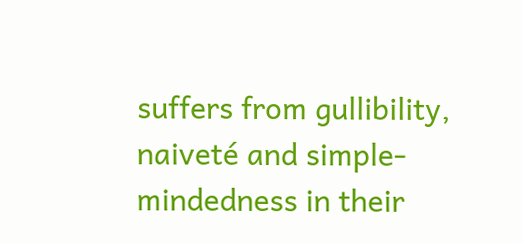suffers from gullibility, naiveté and simple-mindedness in their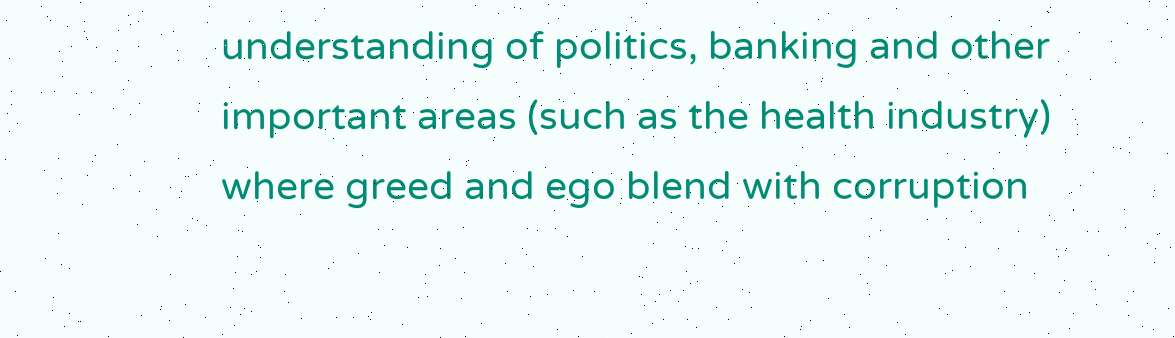understanding of politics, banking and other important areas (such as the health industry) where greed and ego blend with corruption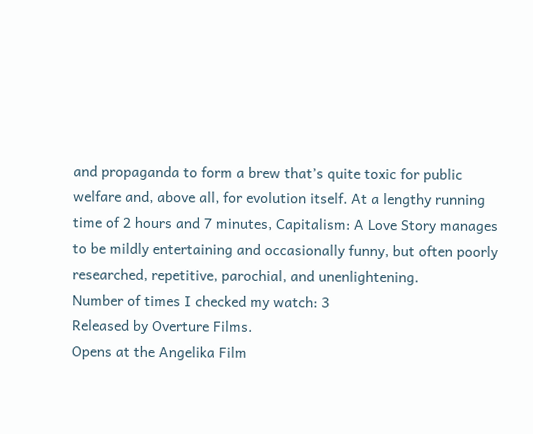and propaganda to form a brew that’s quite toxic for public welfare and, above all, for evolution itself. At a lengthy running time of 2 hours and 7 minutes, Capitalism: A Love Story manages to be mildly entertaining and occasionally funny, but often poorly researched, repetitive, parochial, and unenlightening.
Number of times I checked my watch: 3
Released by Overture Films.
Opens at the Angelika Film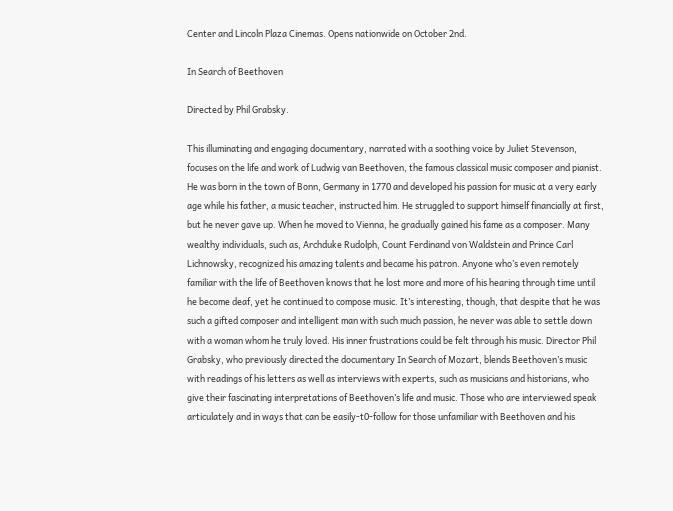Center and Lincoln Plaza Cinemas. Opens nationwide on October 2nd.

In Search of Beethoven

Directed by Phil Grabsky.

This illuminating and engaging documentary, narrated with a soothing voice by Juliet Stevenson, focuses on the life and work of Ludwig van Beethoven, the famous classical music composer and pianist. He was born in the town of Bonn, Germany in 1770 and developed his passion for music at a very early age while his father, a music teacher, instructed him. He struggled to support himself financially at first, but he never gave up. When he moved to Vienna, he gradually gained his fame as a composer. Many wealthy individuals, such as, Archduke Rudolph, Count Ferdinand von Waldstein and Prince Carl Lichnowsky, recognized his amazing talents and became his patron. Anyone who’s even remotely familiar with the life of Beethoven knows that he lost more and more of his hearing through time until he become deaf, yet he continued to compose music. It’s interesting, though, that despite that he was such a gifted composer and intelligent man with such much passion, he never was able to settle down with a woman whom he truly loved. His inner frustrations could be felt through his music. Director Phil Grabsky, who previously directed the documentary In Search of Mozart, blends Beethoven’s music with readings of his letters as well as interviews with experts, such as musicians and historians, who give their fascinating interpretations of Beethoven’s life and music. Those who are interviewed speak articulately and in ways that can be easily-t0-follow for those unfamiliar with Beethoven and his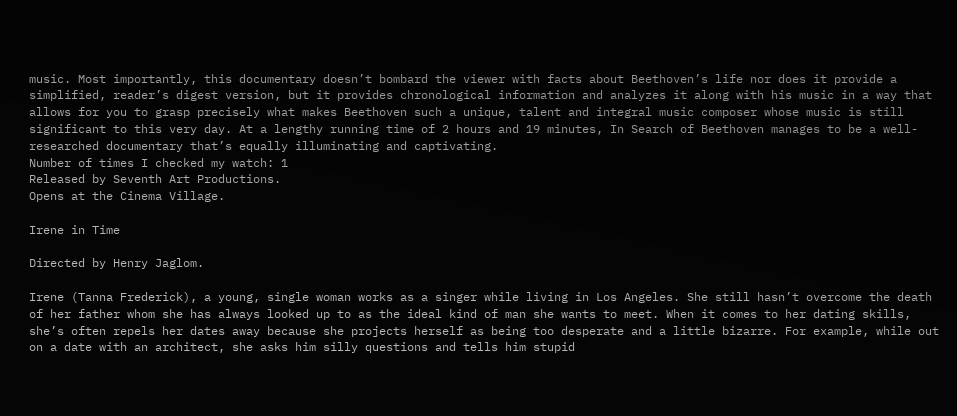music. Most importantly, this documentary doesn’t bombard the viewer with facts about Beethoven’s life nor does it provide a simplified, reader’s digest version, but it provides chronological information and analyzes it along with his music in a way that allows for you to grasp precisely what makes Beethoven such a unique, talent and integral music composer whose music is still significant to this very day. At a lengthy running time of 2 hours and 19 minutes, In Search of Beethoven manages to be a well-researched documentary that’s equally illuminating and captivating.
Number of times I checked my watch: 1
Released by Seventh Art Productions.
Opens at the Cinema Village.

Irene in Time

Directed by Henry Jaglom.

Irene (Tanna Frederick), a young, single woman works as a singer while living in Los Angeles. She still hasn’t overcome the death of her father whom she has always looked up to as the ideal kind of man she wants to meet. When it comes to her dating skills, she’s often repels her dates away because she projects herself as being too desperate and a little bizarre. For example, while out on a date with an architect, she asks him silly questions and tells him stupid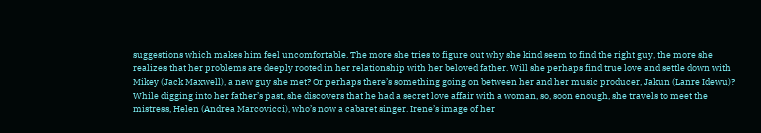suggestions which makes him feel uncomfortable. The more she tries to figure out why she kind seem to find the right guy, the more she realizes that her problems are deeply rooted in her relationship with her beloved father. Will she perhaps find true love and settle down with Mikey (Jack Maxwell), a new guy she met? Or perhaps there’s something going on between her and her music producer, Jakun (Lanre Idewu)? While digging into her father’s past, she discovers that he had a secret love affair with a woman, so, soon enough, she travels to meet the mistress, Helen (Andrea Marcovicci), who’s now a cabaret singer. Irene’s image of her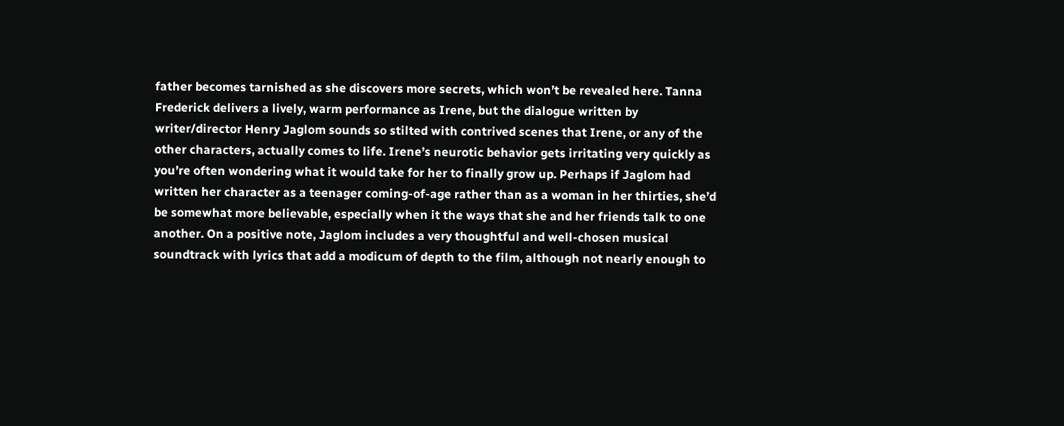father becomes tarnished as she discovers more secrets, which won’t be revealed here. Tanna Frederick delivers a lively, warm performance as Irene, but the dialogue written by writer/director Henry Jaglom sounds so stilted with contrived scenes that Irene, or any of the other characters, actually comes to life. Irene’s neurotic behavior gets irritating very quickly as you’re often wondering what it would take for her to finally grow up. Perhaps if Jaglom had written her character as a teenager coming-of-age rather than as a woman in her thirties, she’d be somewhat more believable, especially when it the ways that she and her friends talk to one another. On a positive note, Jaglom includes a very thoughtful and well-chosen musical soundtrack with lyrics that add a modicum of depth to the film, although not nearly enough to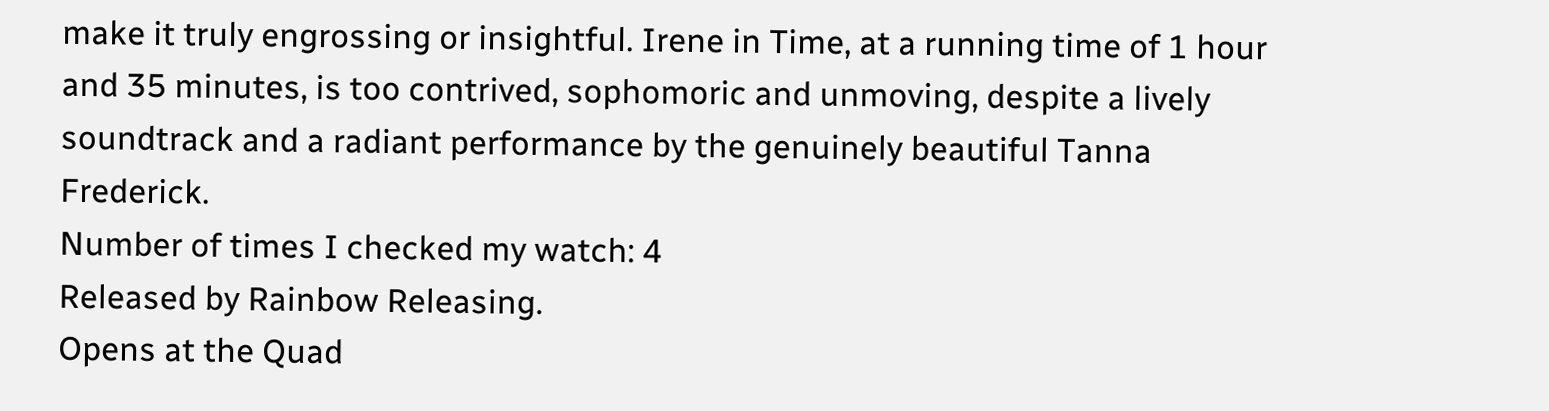make it truly engrossing or insightful. Irene in Time, at a running time of 1 hour and 35 minutes, is too contrived, sophomoric and unmoving, despite a lively soundtrack and a radiant performance by the genuinely beautiful Tanna Frederick.
Number of times I checked my watch: 4
Released by Rainbow Releasing.
Opens at the Quad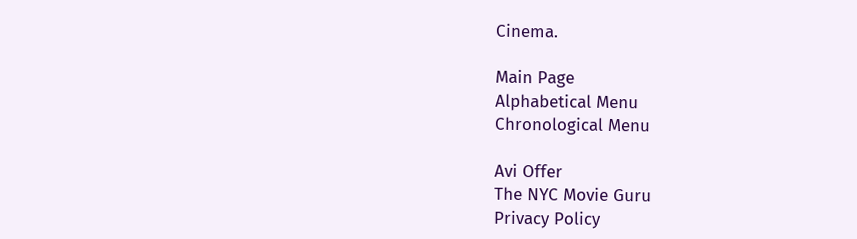Cinema.

Main Page
Alphabetical Menu
Chronological Menu

Avi Offer
The NYC Movie Guru
Privacy Policy